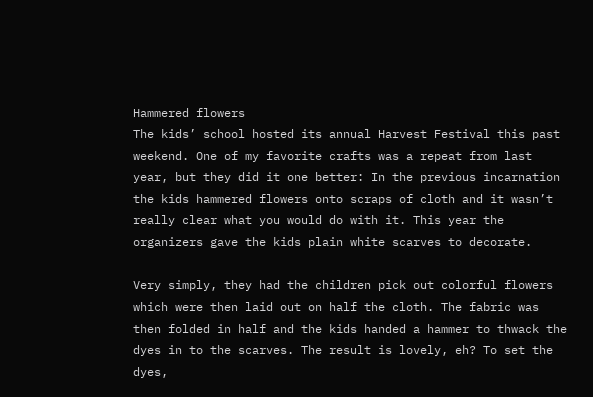Hammered flowers
The kids’ school hosted its annual Harvest Festival this past weekend. One of my favorite crafts was a repeat from last year, but they did it one better: In the previous incarnation the kids hammered flowers onto scraps of cloth and it wasn’t really clear what you would do with it. This year the organizers gave the kids plain white scarves to decorate.

Very simply, they had the children pick out colorful flowers which were then laid out on half the cloth. The fabric was then folded in half and the kids handed a hammer to thwack the dyes in to the scarves. The result is lovely, eh? To set the dyes,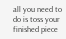all you need to do is toss your finished piece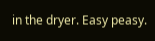in the dryer. Easy peasy.